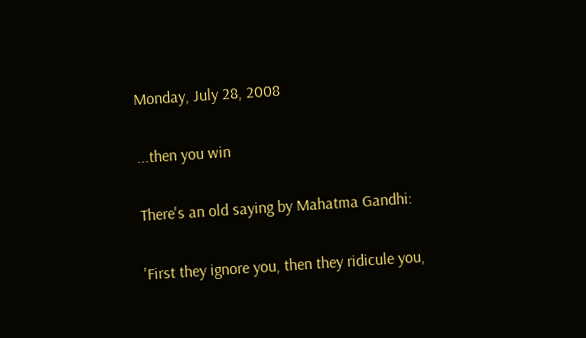Monday, July 28, 2008

...then you win

There's an old saying by Mahatma Gandhi:

'First they ignore you, then they ridicule you,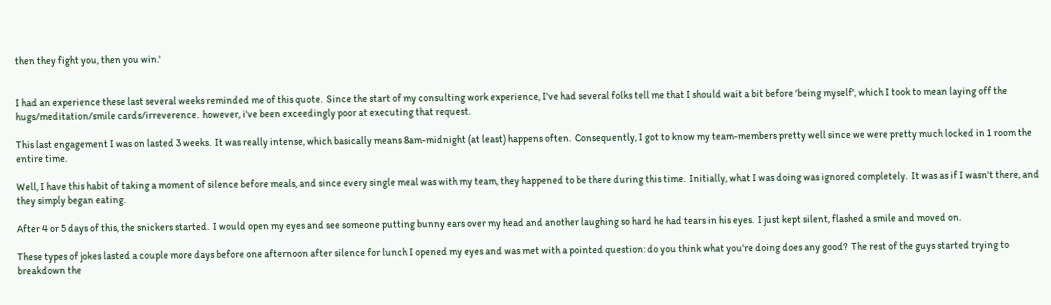then they fight you, then you win.'


I had an experience these last several weeks reminded me of this quote.  Since the start of my consulting work experience, I've had several folks tell me that I should wait a bit before 'being myself', which I took to mean laying off the hugs/meditation/smile cards/irreverence.  however, i've been exceedingly poor at executing that request.

This last engagement I was on lasted 3 weeks.  It was really intense, which basically means 8am-midnight (at least) happens often.  Consequently, I got to know my team-members pretty well since we were pretty much locked in 1 room the entire time.

Well, I have this habit of taking a moment of silence before meals, and since every single meal was with my team, they happened to be there during this time.  Initially, what I was doing was ignored completely.  It was as if I wasn't there, and they simply began eating.

After 4 or 5 days of this, the snickers started.  I would open my eyes and see someone putting bunny ears over my head and another laughing so hard he had tears in his eyes.  I just kept silent, flashed a smile and moved on.

These types of jokes lasted a couple more days before one afternoon after silence for lunch I opened my eyes and was met with a pointed question: do you think what you're doing does any good?  The rest of the guys started trying to breakdown the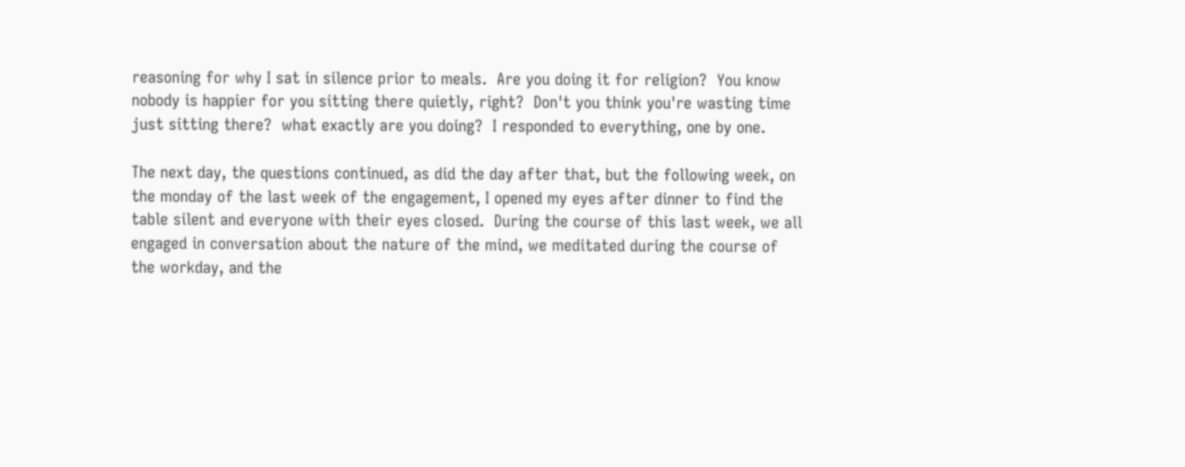reasoning for why I sat in silence prior to meals.  Are you doing it for religion?  You know nobody is happier for you sitting there quietly, right?  Don't you think you're wasting time just sitting there?  what exactly are you doing?  I responded to everything, one by one.

The next day, the questions continued, as did the day after that, but the following week, on the monday of the last week of the engagement, I opened my eyes after dinner to find the table silent and everyone with their eyes closed.  During the course of this last week, we all engaged in conversation about the nature of the mind, we meditated during the course of the workday, and the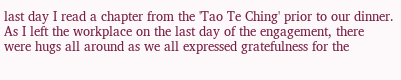last day I read a chapter from the 'Tao Te Ching' prior to our dinner.  As I left the workplace on the last day of the engagement, there were hugs all around as we all expressed gratefulness for the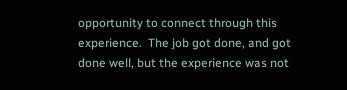opportunity to connect through this experience.  The job got done, and got done well, but the experience was not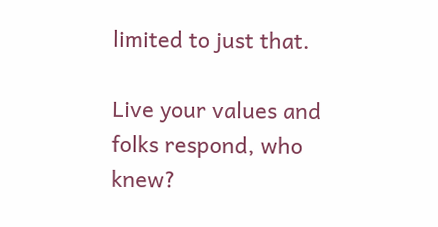limited to just that.

Live your values and folks respond, who knew?